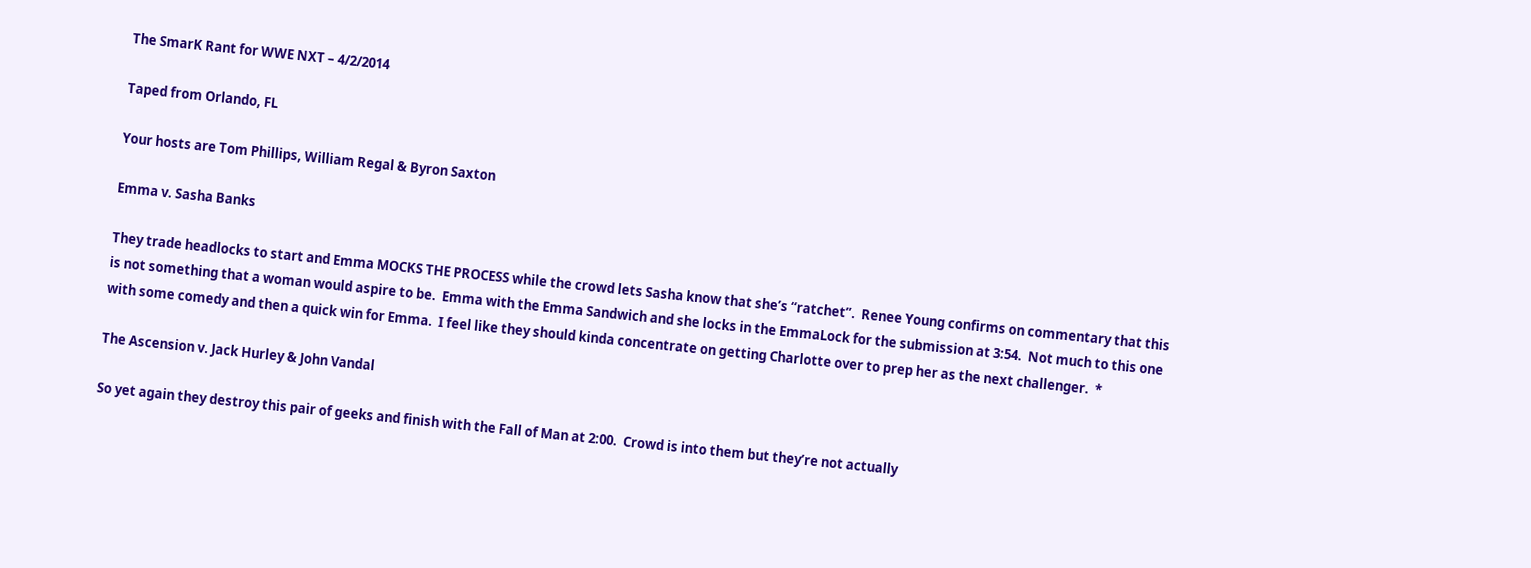The SmarK Rant for WWE NXT – 4/2/2014

Taped from Orlando, FL

Your hosts are Tom Phillips, William Regal & Byron Saxton

Emma v. Sasha Banks

They trade headlocks to start and Emma MOCKS THE PROCESS while the crowd lets Sasha know that she’s “ratchet”.  Renee Young confirms on commentary that this is not something that a woman would aspire to be.  Emma with the Emma Sandwich and she locks in the EmmaLock for the submission at 3:54.  Not much to this one with some comedy and then a quick win for Emma.  I feel like they should kinda concentrate on getting Charlotte over to prep her as the next challenger.  *

The Ascension v. Jack Hurley & John Vandal

So yet again they destroy this pair of geeks and finish with the Fall of Man at 2:00.  Crowd is into them but they’re not actually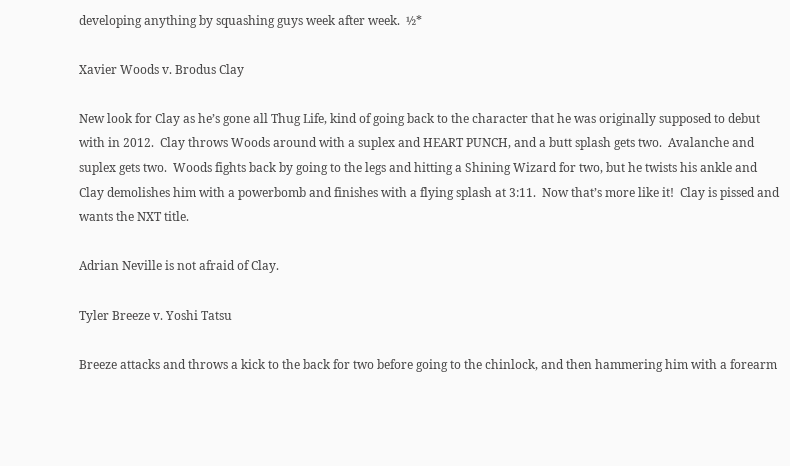developing anything by squashing guys week after week.  ½*

Xavier Woods v. Brodus Clay

New look for Clay as he’s gone all Thug Life, kind of going back to the character that he was originally supposed to debut with in 2012.  Clay throws Woods around with a suplex and HEART PUNCH, and a butt splash gets two.  Avalanche and suplex gets two.  Woods fights back by going to the legs and hitting a Shining Wizard for two, but he twists his ankle and Clay demolishes him with a powerbomb and finishes with a flying splash at 3:11.  Now that’s more like it!  Clay is pissed and wants the NXT title.

Adrian Neville is not afraid of Clay.

Tyler Breeze v. Yoshi Tatsu

Breeze attacks and throws a kick to the back for two before going to the chinlock, and then hammering him with a forearm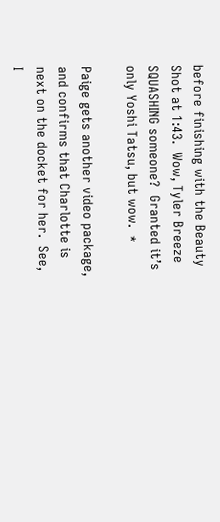before finishing with the Beauty Shot at 1:43.  Wow, Tyler Breeze SQUASHING someone?  Granted it’s only Yoshi Tatsu, but wow.  *

Paige gets another video package, and confirms that Charlotte is next on the docket for her.  See, I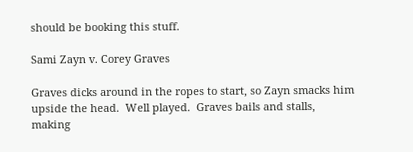should be booking this stuff.

Sami Zayn v. Corey Graves

Graves dicks around in the ropes to start, so Zayn smacks him upside the head.  Well played.  Graves bails and stalls, making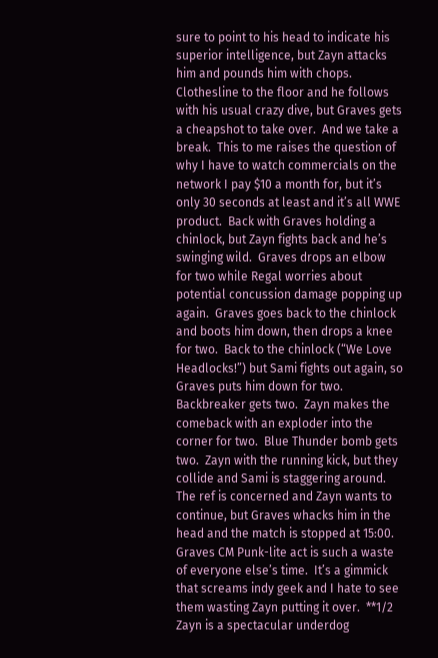sure to point to his head to indicate his superior intelligence, but Zayn attacks him and pounds him with chops.  Clothesline to the floor and he follows with his usual crazy dive, but Graves gets a cheapshot to take over.  And we take a break.  This to me raises the question of why I have to watch commercials on the network I pay $10 a month for, but it’s only 30 seconds at least and it’s all WWE product.  Back with Graves holding a chinlock, but Zayn fights back and he’s swinging wild.  Graves drops an elbow for two while Regal worries about potential concussion damage popping up again.  Graves goes back to the chinlock and boots him down, then drops a knee for two.  Back to the chinlock (“We Love Headlocks!”) but Sami fights out again, so Graves puts him down for two.  Backbreaker gets two.  Zayn makes the comeback with an exploder into the corner for two.  Blue Thunder bomb gets two.  Zayn with the running kick, but they collide and Sami is staggering around.  The ref is concerned and Zayn wants to continue, but Graves whacks him in the head and the match is stopped at 15:00.  Graves CM Punk-lite act is such a waste of everyone else’s time.  It’s a gimmick that screams indy geek and I hate to see them wasting Zayn putting it over.  **1/2  Zayn is a spectacular underdog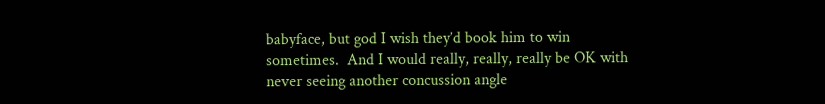babyface, but god I wish they’d book him to win sometimes.  And I would really, really, really be OK with never seeing another concussion angle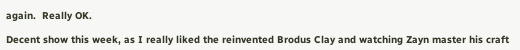again.  Really OK.

Decent show this week, as I really liked the reinvented Brodus Clay and watching Zayn master his craft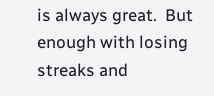is always great.  But enough with losing streaks and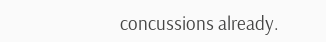concussions already.